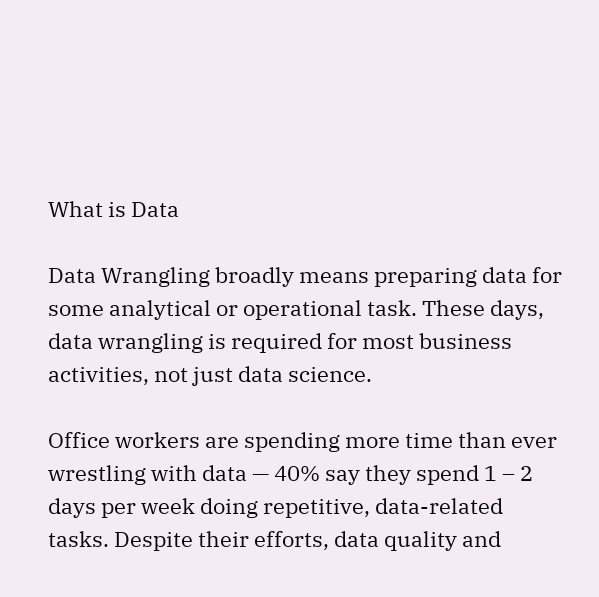What is Data

Data Wrangling broadly means preparing data for some analytical or operational task. These days, data wrangling is required for most business activities, not just data science.

Office workers are spending more time than ever wrestling with data — 40% say they spend 1 – 2 days per week doing repetitive, data-related tasks. Despite their efforts, data quality and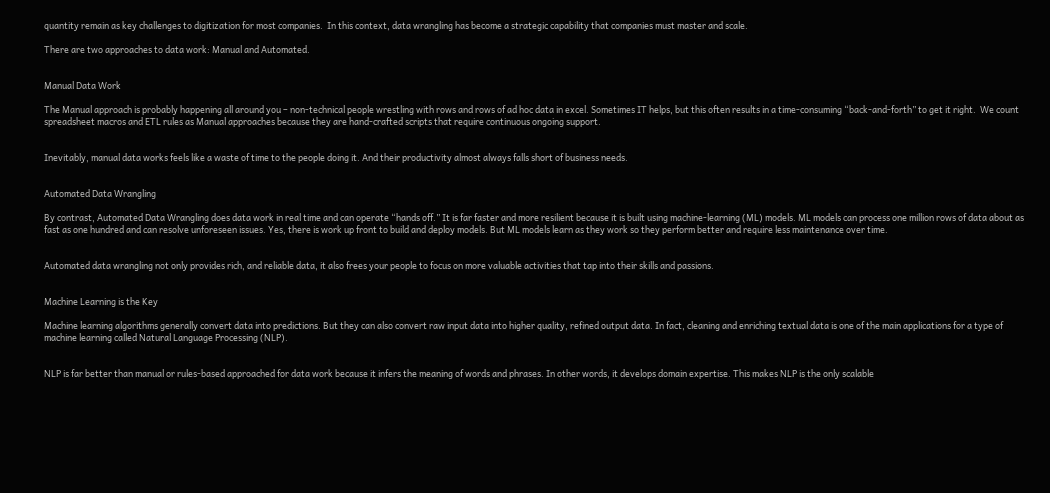quantity remain as key challenges to digitization for most companies.  In this context, data wrangling has become a strategic capability that companies must master and scale.

There are two approaches to data work: Manual and Automated.


Manual Data Work

The Manual approach is probably happening all around you – non-technical people wrestling with rows and rows of ad hoc data in excel. Sometimes IT helps, but this often results in a time-consuming “back-and-forth” to get it right.  We count spreadsheet macros and ETL rules as Manual approaches because they are hand-crafted scripts that require continuous ongoing support.


Inevitably, manual data works feels like a waste of time to the people doing it. And their productivity almost always falls short of business needs.


Automated Data Wrangling

By contrast, Automated Data Wrangling does data work in real time and can operate “hands off.” It is far faster and more resilient because it is built using machine-learning (ML) models. ML models can process one million rows of data about as fast as one hundred and can resolve unforeseen issues. Yes, there is work up front to build and deploy models. But ML models learn as they work so they perform better and require less maintenance over time.


Automated data wrangling not only provides rich, and reliable data, it also frees your people to focus on more valuable activities that tap into their skills and passions.


Machine Learning is the Key

Machine learning algorithms generally convert data into predictions. But they can also convert raw input data into higher quality, refined output data. In fact, cleaning and enriching textual data is one of the main applications for a type of machine learning called Natural Language Processing (NLP).


NLP is far better than manual or rules-based approached for data work because it infers the meaning of words and phrases. In other words, it develops domain expertise. This makes NLP is the only scalable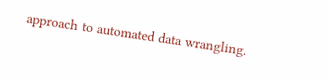approach to automated data wrangling.